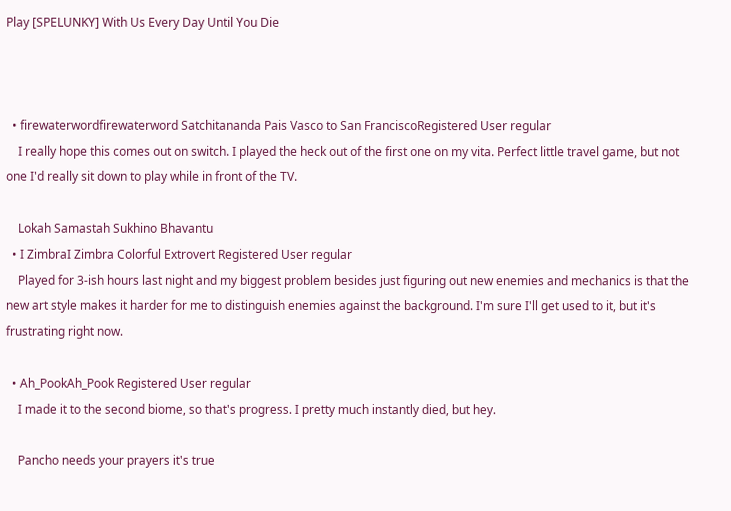Play [SPELUNKY] With Us Every Day Until You Die



  • firewaterwordfirewaterword Satchitananda Pais Vasco to San FranciscoRegistered User regular
    I really hope this comes out on switch. I played the heck out of the first one on my vita. Perfect little travel game, but not one I'd really sit down to play while in front of the TV.

    Lokah Samastah Sukhino Bhavantu
  • I ZimbraI Zimbra Colorful Extrovert Registered User regular
    Played for 3-ish hours last night and my biggest problem besides just figuring out new enemies and mechanics is that the new art style makes it harder for me to distinguish enemies against the background. I'm sure I'll get used to it, but it's frustrating right now.

  • Ah_PookAh_Pook Registered User regular
    I made it to the second biome, so that's progress. I pretty much instantly died, but hey.

    Pancho needs your prayers it's true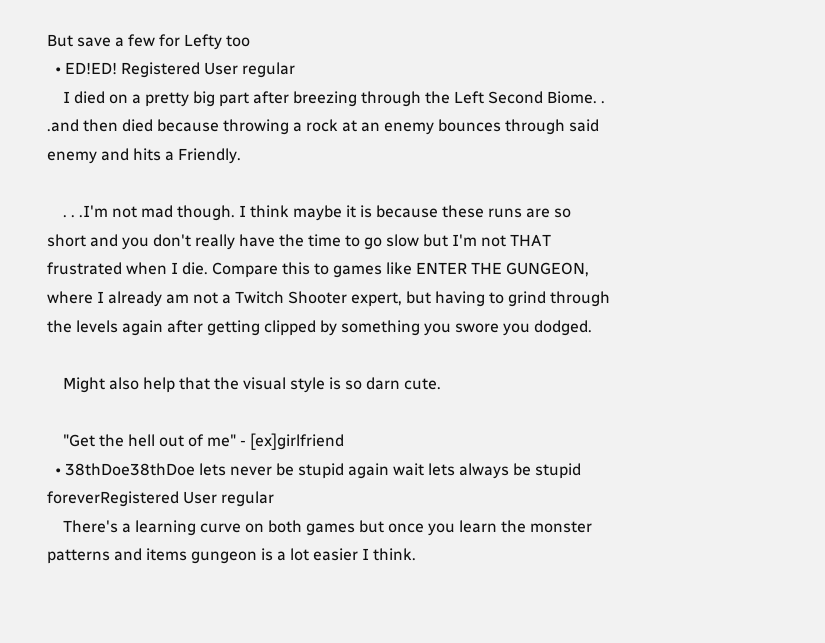But save a few for Lefty too
  • ED!ED! Registered User regular
    I died on a pretty big part after breezing through the Left Second Biome. . .and then died because throwing a rock at an enemy bounces through said enemy and hits a Friendly.

    . . .I'm not mad though. I think maybe it is because these runs are so short and you don't really have the time to go slow but I'm not THAT frustrated when I die. Compare this to games like ENTER THE GUNGEON, where I already am not a Twitch Shooter expert, but having to grind through the levels again after getting clipped by something you swore you dodged.

    Might also help that the visual style is so darn cute.

    "Get the hell out of me" - [ex]girlfriend
  • 38thDoe38thDoe lets never be stupid again wait lets always be stupid foreverRegistered User regular
    There's a learning curve on both games but once you learn the monster patterns and items gungeon is a lot easier I think.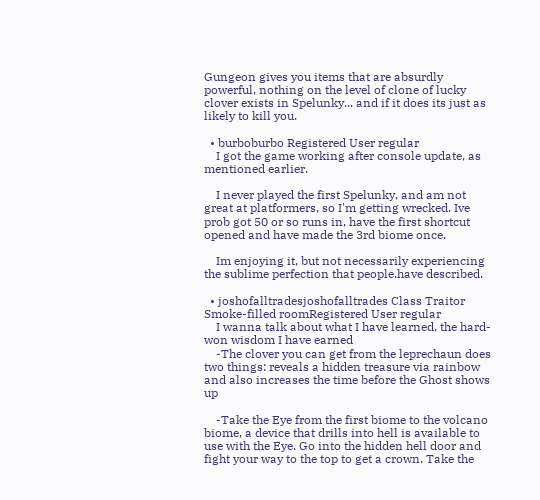Gungeon gives you items that are absurdly powerful, nothing on the level of clone of lucky clover exists in Spelunky... and if it does its just as likely to kill you.

  • burboburbo Registered User regular
    I got the game working after console update, as mentioned earlier.

    I never played the first Spelunky, and am not great at platformers, so I'm getting wrecked. Ive prob got 50 or so runs in, have the first shortcut opened and have made the 3rd biome once.

    Im enjoying it, but not necessarily experiencing the sublime perfection that people.have described.

  • joshofalltradesjoshofalltrades Class Traitor Smoke-filled roomRegistered User regular
    I wanna talk about what I have learned, the hard-won wisdom I have earned
    -The clover you can get from the leprechaun does two things: reveals a hidden treasure via rainbow and also increases the time before the Ghost shows up

    -Take the Eye from the first biome to the volcano biome, a device that drills into hell is available to use with the Eye. Go into the hidden hell door and fight your way to the top to get a crown. Take the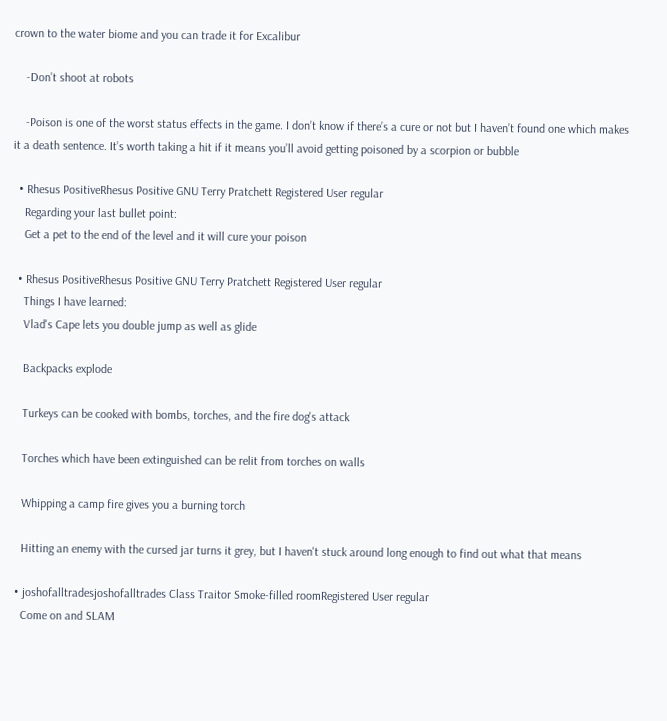crown to the water biome and you can trade it for Excalibur

    -Don’t shoot at robots

    -Poison is one of the worst status effects in the game. I don’t know if there’s a cure or not but I haven’t found one which makes it a death sentence. It’s worth taking a hit if it means you’ll avoid getting poisoned by a scorpion or bubble

  • Rhesus PositiveRhesus Positive GNU Terry Pratchett Registered User regular
    Regarding your last bullet point:
    Get a pet to the end of the level and it will cure your poison

  • Rhesus PositiveRhesus Positive GNU Terry Pratchett Registered User regular
    Things I have learned:
    Vlad's Cape lets you double jump as well as glide

    Backpacks explode

    Turkeys can be cooked with bombs, torches, and the fire dog's attack

    Torches which have been extinguished can be relit from torches on walls

    Whipping a camp fire gives you a burning torch

    Hitting an enemy with the cursed jar turns it grey, but I haven't stuck around long enough to find out what that means

  • joshofalltradesjoshofalltrades Class Traitor Smoke-filled roomRegistered User regular
    Come on and SLAM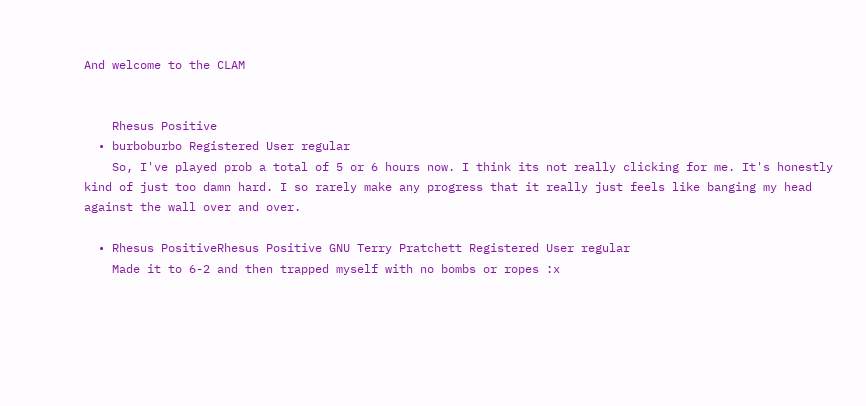And welcome to the CLAM


    Rhesus Positive
  • burboburbo Registered User regular
    So, I've played prob a total of 5 or 6 hours now. I think its not really clicking for me. It's honestly kind of just too damn hard. I so rarely make any progress that it really just feels like banging my head against the wall over and over.

  • Rhesus PositiveRhesus Positive GNU Terry Pratchett Registered User regular
    Made it to 6-2 and then trapped myself with no bombs or ropes :x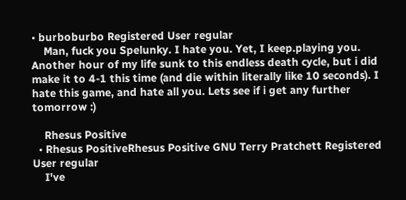• burboburbo Registered User regular
    Man, fuck you Spelunky. I hate you. Yet, I keep.playing you. Another hour of my life sunk to this endless death cycle, but i did make it to 4-1 this time (and die within literally like 10 seconds). I hate this game, and hate all you. Lets see if i get any further tomorrow :)

    Rhesus Positive
  • Rhesus PositiveRhesus Positive GNU Terry Pratchett Registered User regular
    I've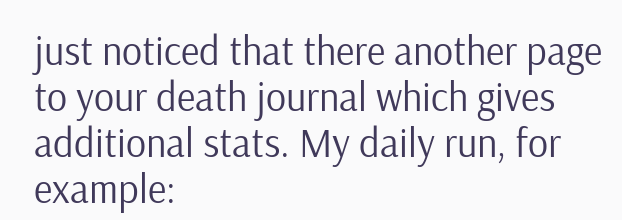just noticed that there another page to your death journal which gives additional stats. My daily run, for example: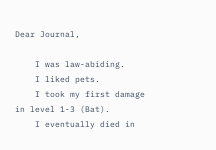Dear Journal,

    I was law-abiding.
    I liked pets.
    I took my first damage in level 1-3 (Bat).
    I eventually died in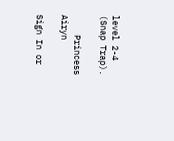level 2-4 (Snap Trap).

    Princess Airyn

Sign In or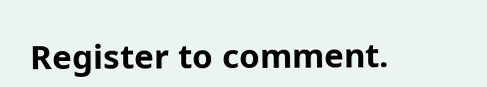Register to comment.